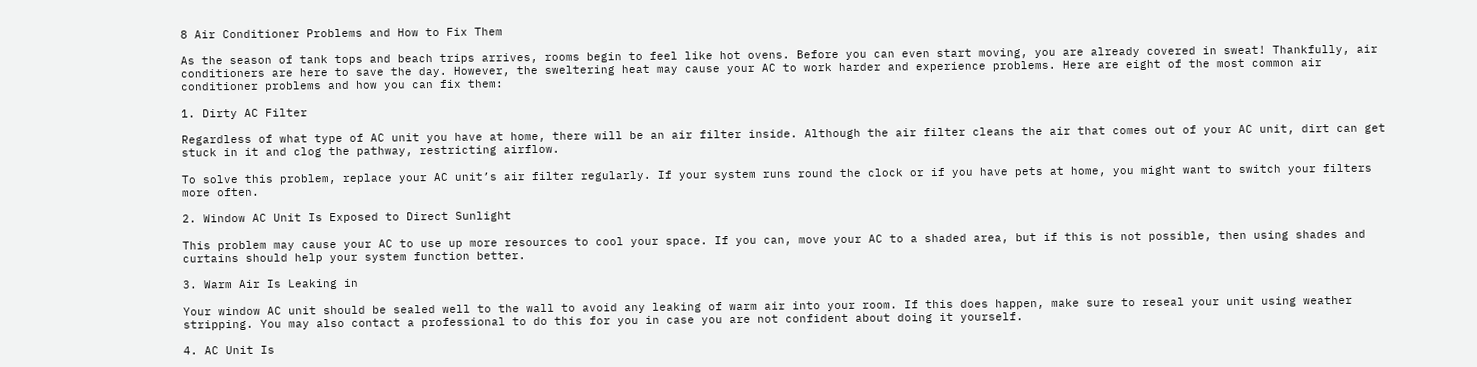8 Air Conditioner Problems and How to Fix Them

As the season of tank tops and beach trips arrives, rooms begin to feel like hot ovens. Before you can even start moving, you are already covered in sweat! Thankfully, air conditioners are here to save the day. However, the sweltering heat may cause your AC to work harder and experience problems. Here are eight of the most common air conditioner problems and how you can fix them:

1. Dirty AC Filter

Regardless of what type of AC unit you have at home, there will be an air filter inside. Although the air filter cleans the air that comes out of your AC unit, dirt can get stuck in it and clog the pathway, restricting airflow.

To solve this problem, replace your AC unit’s air filter regularly. If your system runs round the clock or if you have pets at home, you might want to switch your filters more often.

2. Window AC Unit Is Exposed to Direct Sunlight

This problem may cause your AC to use up more resources to cool your space. If you can, move your AC to a shaded area, but if this is not possible, then using shades and curtains should help your system function better.

3. Warm Air Is Leaking in

Your window AC unit should be sealed well to the wall to avoid any leaking of warm air into your room. If this does happen, make sure to reseal your unit using weather stripping. You may also contact a professional to do this for you in case you are not confident about doing it yourself.

4. AC Unit Is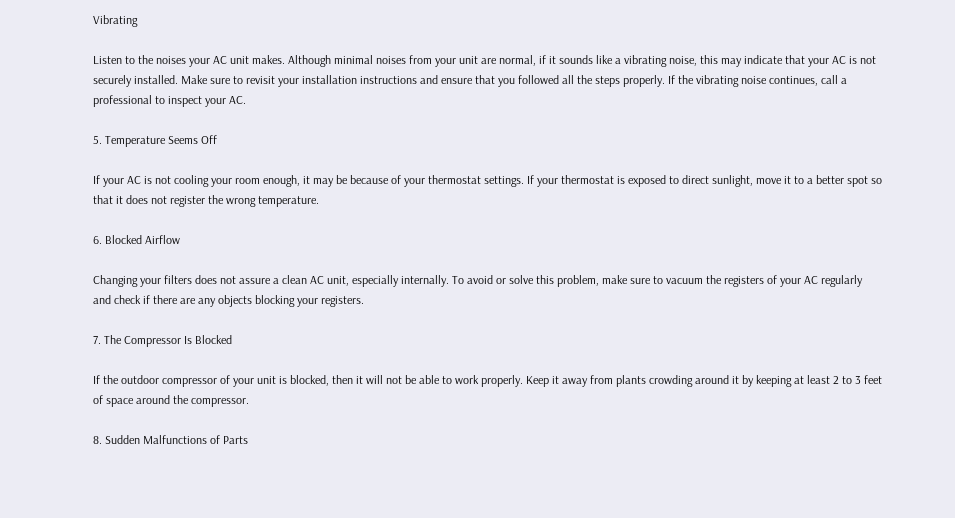Vibrating

Listen to the noises your AC unit makes. Although minimal noises from your unit are normal, if it sounds like a vibrating noise, this may indicate that your AC is not securely installed. Make sure to revisit your installation instructions and ensure that you followed all the steps properly. If the vibrating noise continues, call a professional to inspect your AC.

5. Temperature Seems Off

If your AC is not cooling your room enough, it may be because of your thermostat settings. If your thermostat is exposed to direct sunlight, move it to a better spot so that it does not register the wrong temperature.

6. Blocked Airflow

Changing your filters does not assure a clean AC unit, especially internally. To avoid or solve this problem, make sure to vacuum the registers of your AC regularly and check if there are any objects blocking your registers.

7. The Compressor Is Blocked

If the outdoor compressor of your unit is blocked, then it will not be able to work properly. Keep it away from plants crowding around it by keeping at least 2 to 3 feet of space around the compressor.

8. Sudden Malfunctions of Parts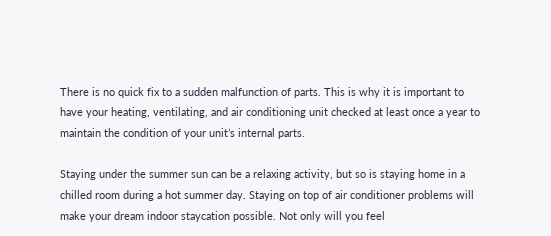There is no quick fix to a sudden malfunction of parts. This is why it is important to have your heating, ventilating, and air conditioning unit checked at least once a year to maintain the condition of your unit’s internal parts.

Staying under the summer sun can be a relaxing activity, but so is staying home in a chilled room during a hot summer day. Staying on top of air conditioner problems will make your dream indoor staycation possible. Not only will you feel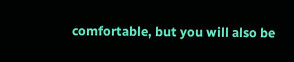comfortable, but you will also be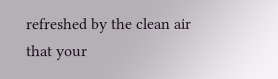refreshed by the clean air that your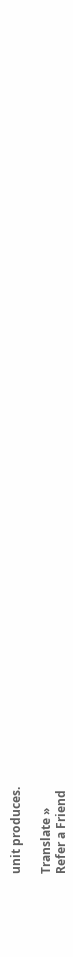unit produces.

Translate »
Refer a Friend